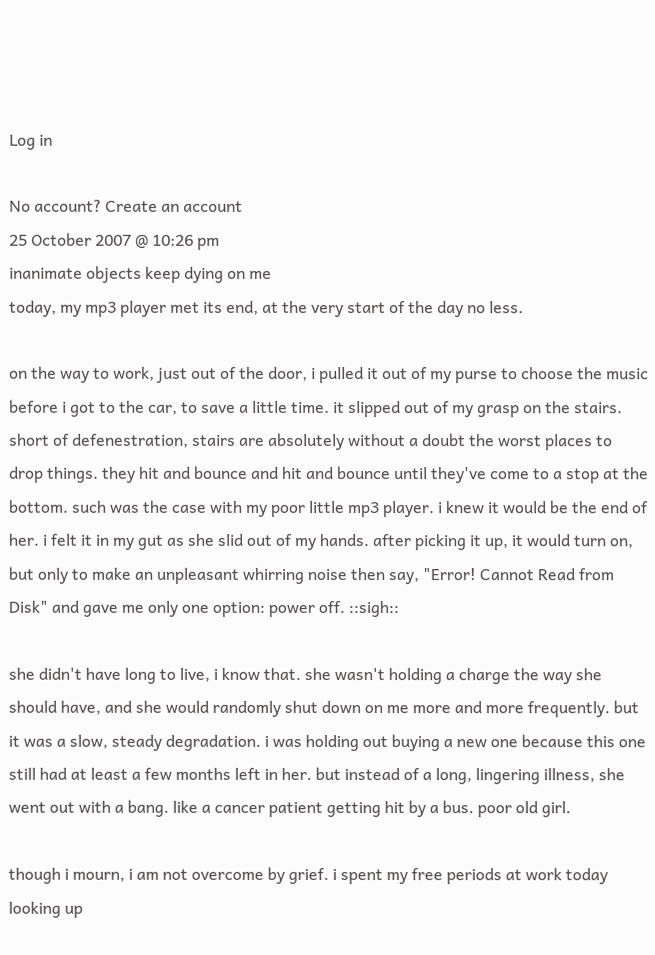Log in

No account? Create an account
25 October 2007 @ 10:26 pm
inanimate objects keep dying on me
today, my mp3 player met its end, at the very start of the day no less.

on the way to work, just out of the door, i pulled it out of my purse to choose the music before i got to the car, to save a little time. it slipped out of my grasp on the stairs. short of defenestration, stairs are absolutely without a doubt the worst places to drop things. they hit and bounce and hit and bounce until they've come to a stop at the bottom. such was the case with my poor little mp3 player. i knew it would be the end of her. i felt it in my gut as she slid out of my hands. after picking it up, it would turn on, but only to make an unpleasant whirring noise then say, "Error! Cannot Read from Disk" and gave me only one option: power off. ::sigh::

she didn't have long to live, i know that. she wasn't holding a charge the way she should have, and she would randomly shut down on me more and more frequently. but it was a slow, steady degradation. i was holding out buying a new one because this one still had at least a few months left in her. but instead of a long, lingering illness, she went out with a bang. like a cancer patient getting hit by a bus. poor old girl.

though i mourn, i am not overcome by grief. i spent my free periods at work today looking up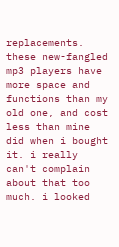replacements. these new-fangled mp3 players have more space and functions than my old one, and cost less than mine did when i bought it. i really can't complain about that too much. i looked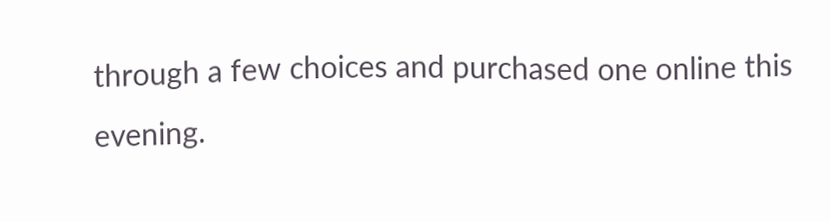through a few choices and purchased one online this evening.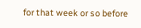for that week or so before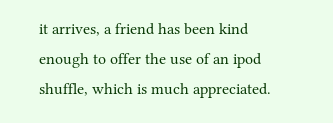it arrives, a friend has been kind enough to offer the use of an ipod shuffle, which is much appreciated.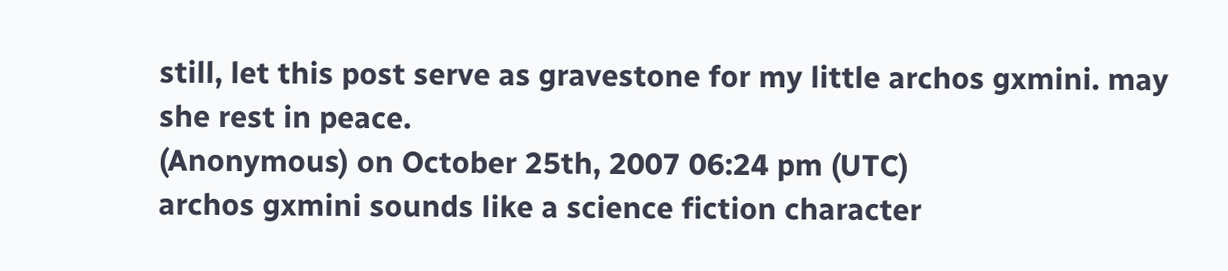still, let this post serve as gravestone for my little archos gxmini. may she rest in peace.
(Anonymous) on October 25th, 2007 06:24 pm (UTC)
archos gxmini sounds like a science fiction character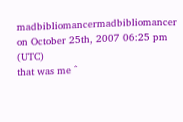madbibliomancermadbibliomancer on October 25th, 2007 06:25 pm (UTC)
that was me ^